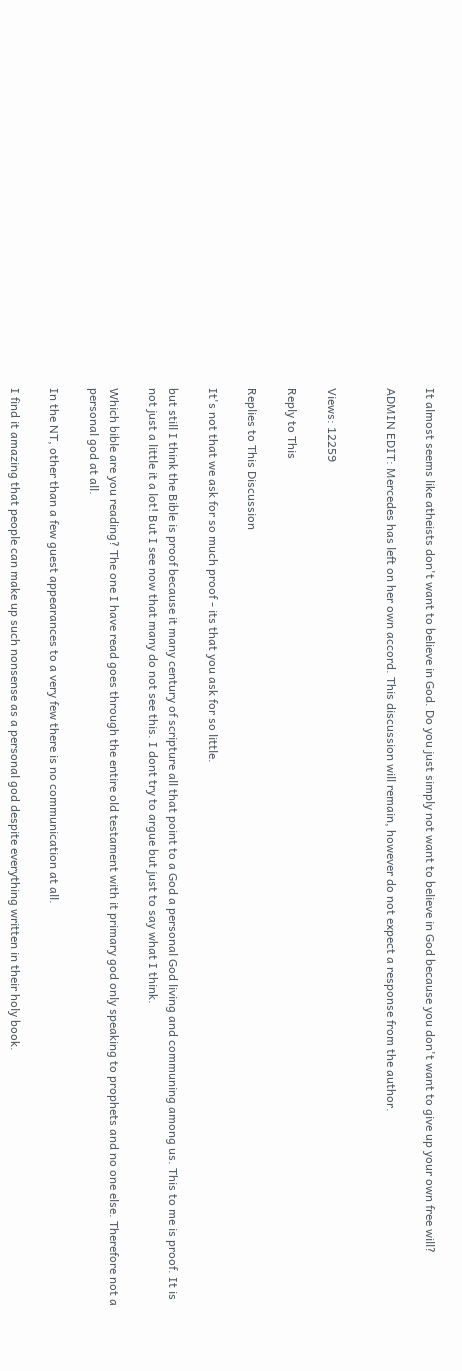It almost seems like atheists don't want to believe in God. Do you just simply not want to believe in God because you don't want to give up your own free will?

ADMIN EDIT: Mercedes has left on her own accord. This discussion will remain, however do not expect a response from the author.


Views: 12259

Reply to This

Replies to This Discussion

It's not that we ask for so much proof - its that you ask for so little.

but still I think the Bible is proof because it many century of scripture all that point to a God a personal God living and communing among us. This to me is proof. It is not just a little it a lot! But I see now that many do not see this. I dont try to argue but just to say what I think.

Which bible are you reading? The one I have read goes through the entire old testament with it primary god only speaking to prophets and no one else. Therefore not a personal god at all.

In the NT, other than a few guest appearances to a very few there is no communication at all.

I find it amazing that people can make up such nonsense as a personal god despite everything written in their holy book.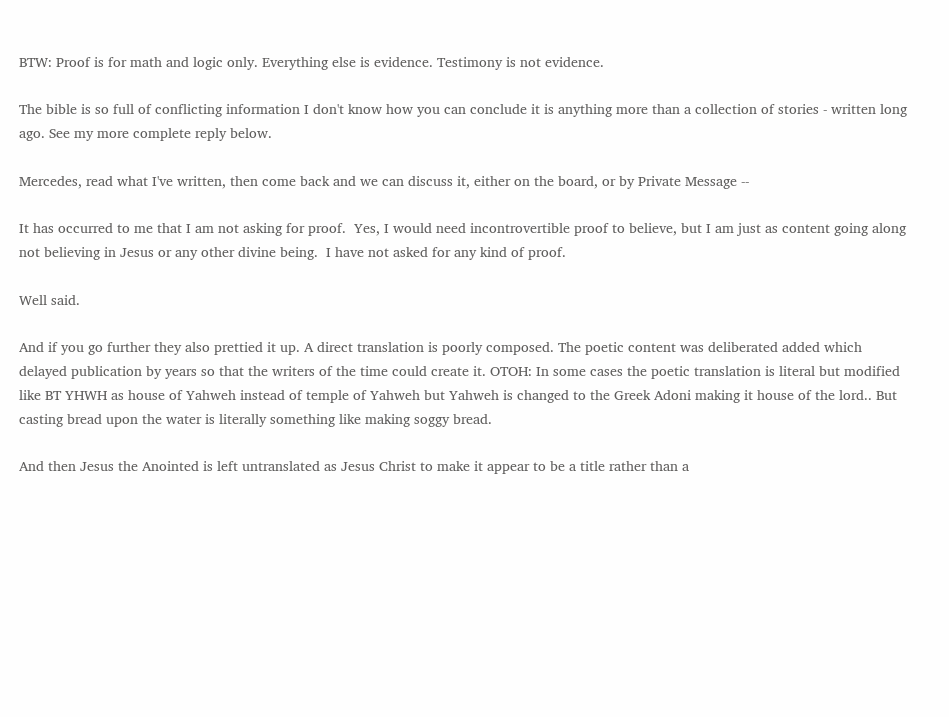BTW: Proof is for math and logic only. Everything else is evidence. Testimony is not evidence.

The bible is so full of conflicting information I don't know how you can conclude it is anything more than a collection of stories - written long ago. See my more complete reply below.

Mercedes, read what I've written, then come back and we can discuss it, either on the board, or by Private Message --

It has occurred to me that I am not asking for proof.  Yes, I would need incontrovertible proof to believe, but I am just as content going along not believing in Jesus or any other divine being.  I have not asked for any kind of proof.

Well said.

And if you go further they also prettied it up. A direct translation is poorly composed. The poetic content was deliberated added which delayed publication by years so that the writers of the time could create it. OTOH: In some cases the poetic translation is literal but modified like BT YHWH as house of Yahweh instead of temple of Yahweh but Yahweh is changed to the Greek Adoni making it house of the lord.. But casting bread upon the water is literally something like making soggy bread.

And then Jesus the Anointed is left untranslated as Jesus Christ to make it appear to be a title rather than a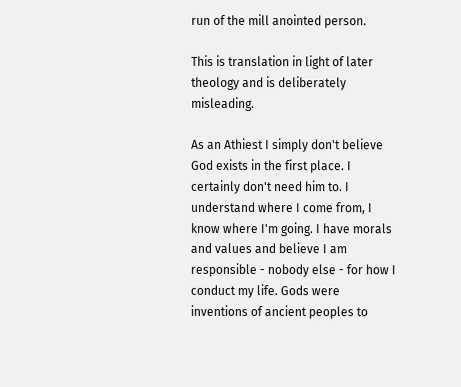run of the mill anointed person.

This is translation in light of later theology and is deliberately misleading.

As an Athiest I simply don't believe God exists in the first place. I certainly don't need him to. I understand where I come from, I know where I'm going. I have morals and values and believe I am responsible - nobody else - for how I conduct my life. Gods were inventions of ancient peoples to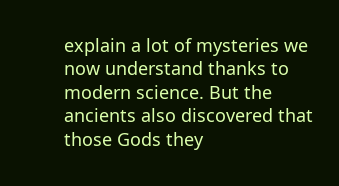explain a lot of mysteries we now understand thanks to modern science. But the ancients also discovered that those Gods they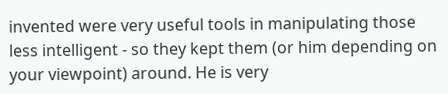invented were very useful tools in manipulating those less intelligent - so they kept them (or him depending on your viewpoint) around. He is very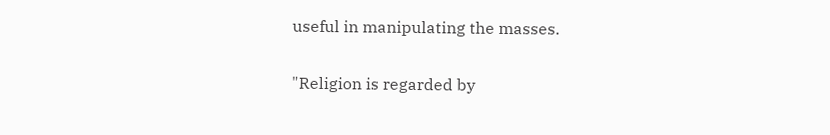useful in manipulating the masses.

"Religion is regarded by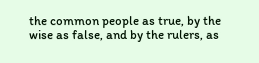the common people as true, by the wise as false, and by the rulers, as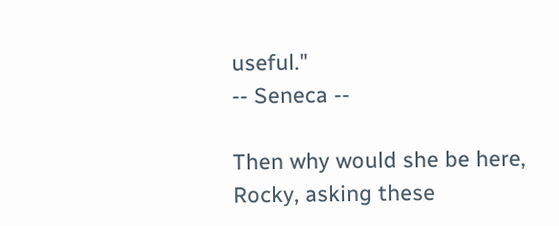useful."
-- Seneca --

Then why would she be here, Rocky, asking these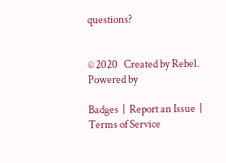questions?


© 2020   Created by Rebel.   Powered by

Badges  |  Report an Issue  |  Terms of Service